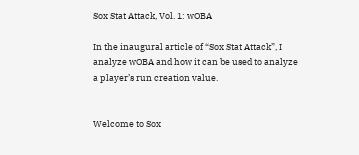Sox Stat Attack, Vol. 1: wOBA

In the inaugural article of “Sox Stat Attack”, I analyze wOBA and how it can be used to analyze a player’s run creation value.


Welcome to Sox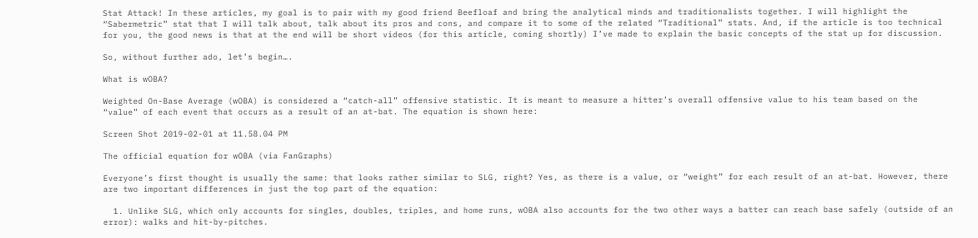Stat Attack! In these articles, my goal is to pair with my good friend Beefloaf and bring the analytical minds and traditionalists together. I will highlight the “Sabermetric” stat that I will talk about, talk about its pros and cons, and compare it to some of the related “Traditional” stats. And, if the article is too technical for you, the good news is that at the end will be short videos (for this article, coming shortly) I’ve made to explain the basic concepts of the stat up for discussion.

So, without further ado, let’s begin….

What is wOBA?

Weighted On-Base Average (wOBA) is considered a “catch-all” offensive statistic. It is meant to measure a hitter’s overall offensive value to his team based on the “value” of each event that occurs as a result of an at-bat. The equation is shown here:

Screen Shot 2019-02-01 at 11.58.04 PM

The official equation for wOBA (via FanGraphs)

Everyone’s first thought is usually the same: that looks rather similar to SLG, right? Yes, as there is a value, or “weight” for each result of an at-bat. However, there are two important differences in just the top part of the equation:

  1. Unlike SLG, which only accounts for singles, doubles, triples, and home runs, wOBA also accounts for the two other ways a batter can reach base safely (outside of an error): walks and hit-by-pitches.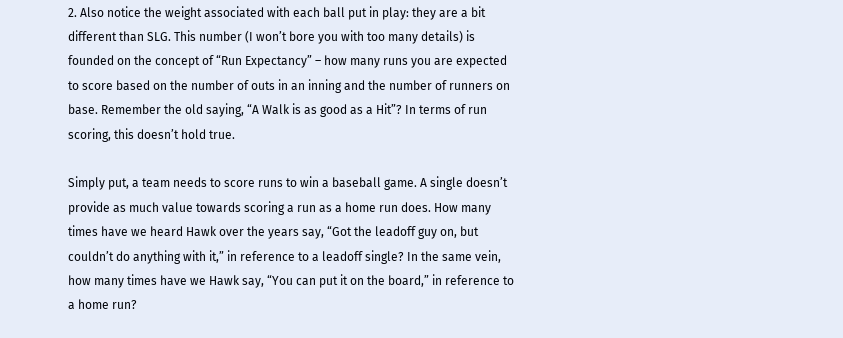2. Also notice the weight associated with each ball put in play: they are a bit different than SLG. This number (I won’t bore you with too many details) is founded on the concept of “Run Expectancy” – how many runs you are expected to score based on the number of outs in an inning and the number of runners on base. Remember the old saying, “A Walk is as good as a Hit”? In terms of run scoring, this doesn’t hold true.

Simply put, a team needs to score runs to win a baseball game. A single doesn’t provide as much value towards scoring a run as a home run does. How many times have we heard Hawk over the years say, “Got the leadoff guy on, but couldn’t do anything with it,” in reference to a leadoff single? In the same vein, how many times have we Hawk say, “You can put it on the board,” in reference to a home run?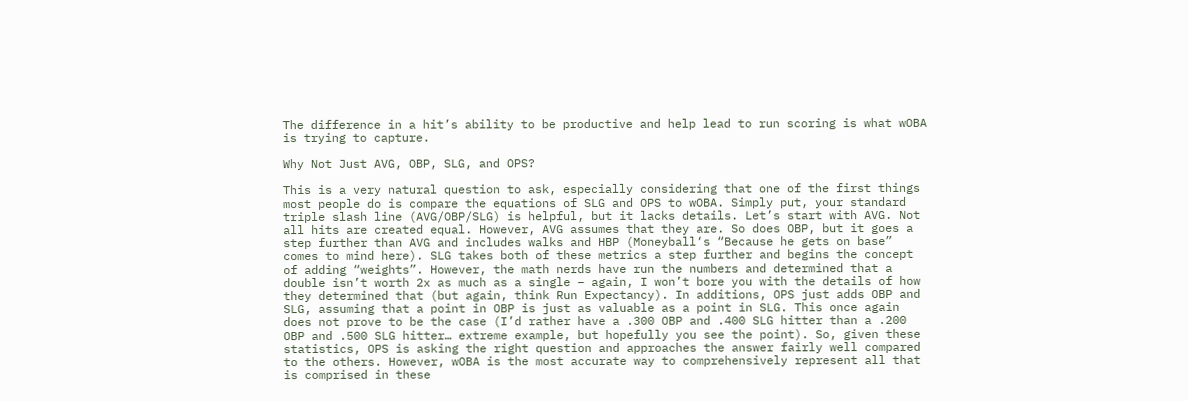The difference in a hit’s ability to be productive and help lead to run scoring is what wOBA is trying to capture.

Why Not Just AVG, OBP, SLG, and OPS?

This is a very natural question to ask, especially considering that one of the first things most people do is compare the equations of SLG and OPS to wOBA. Simply put, your standard triple slash line (AVG/OBP/SLG) is helpful, but it lacks details. Let’s start with AVG. Not all hits are created equal. However, AVG assumes that they are. So does OBP, but it goes a step further than AVG and includes walks and HBP (Moneyball‘s “Because he gets on base” comes to mind here). SLG takes both of these metrics a step further and begins the concept of adding “weights”. However, the math nerds have run the numbers and determined that a double isn’t worth 2x as much as a single – again, I won’t bore you with the details of how they determined that (but again, think Run Expectancy). In additions, OPS just adds OBP and SLG, assuming that a point in OBP is just as valuable as a point in SLG. This once again does not prove to be the case (I’d rather have a .300 OBP and .400 SLG hitter than a .200 OBP and .500 SLG hitter… extreme example, but hopefully you see the point). So, given these statistics, OPS is asking the right question and approaches the answer fairly well compared to the others. However, wOBA is the most accurate way to comprehensively represent all that is comprised in these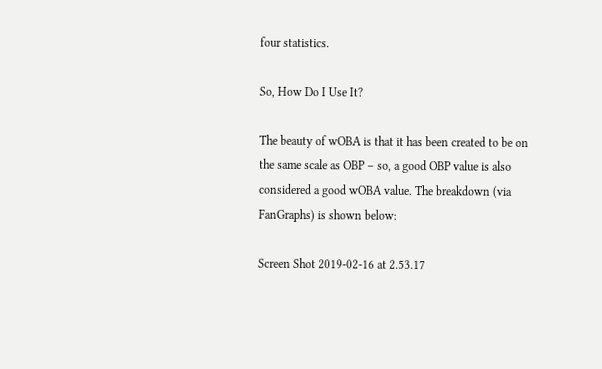four statistics.

So, How Do I Use It?

The beauty of wOBA is that it has been created to be on the same scale as OBP – so, a good OBP value is also considered a good wOBA value. The breakdown (via FanGraphs) is shown below:

Screen Shot 2019-02-16 at 2.53.17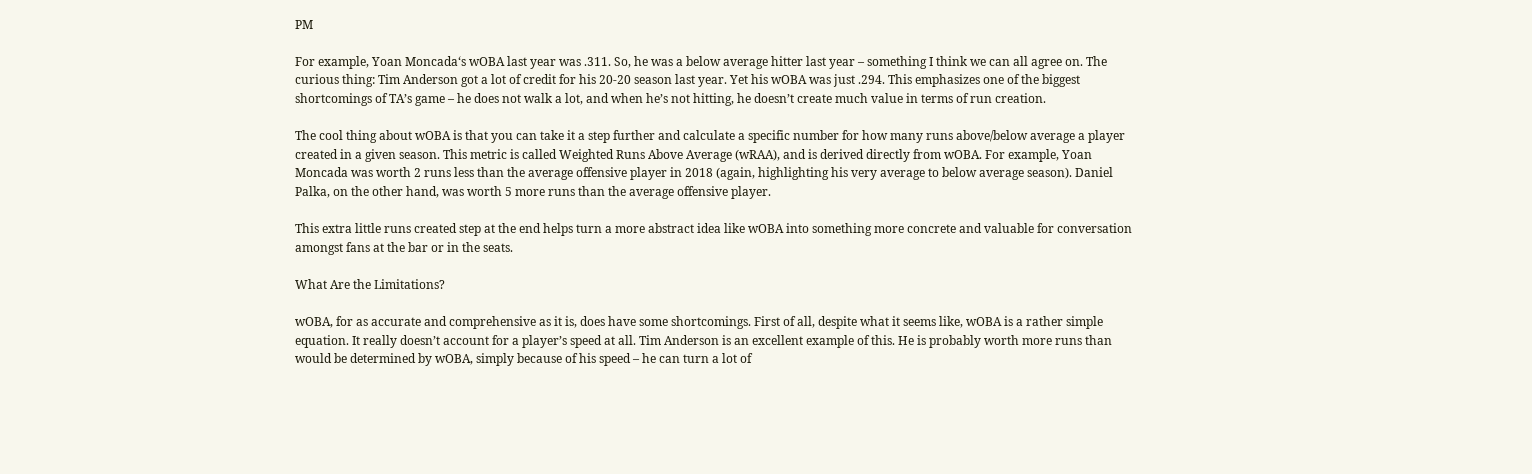PM

For example, Yoan Moncada‘s wOBA last year was .311. So, he was a below average hitter last year – something I think we can all agree on. The curious thing: Tim Anderson got a lot of credit for his 20-20 season last year. Yet his wOBA was just .294. This emphasizes one of the biggest shortcomings of TA’s game – he does not walk a lot, and when he’s not hitting, he doesn’t create much value in terms of run creation.

The cool thing about wOBA is that you can take it a step further and calculate a specific number for how many runs above/below average a player created in a given season. This metric is called Weighted Runs Above Average (wRAA), and is derived directly from wOBA. For example, Yoan Moncada was worth 2 runs less than the average offensive player in 2018 (again, highlighting his very average to below average season). Daniel Palka, on the other hand, was worth 5 more runs than the average offensive player.

This extra little runs created step at the end helps turn a more abstract idea like wOBA into something more concrete and valuable for conversation amongst fans at the bar or in the seats.

What Are the Limitations?

wOBA, for as accurate and comprehensive as it is, does have some shortcomings. First of all, despite what it seems like, wOBA is a rather simple equation. It really doesn’t account for a player’s speed at all. Tim Anderson is an excellent example of this. He is probably worth more runs than would be determined by wOBA, simply because of his speed – he can turn a lot of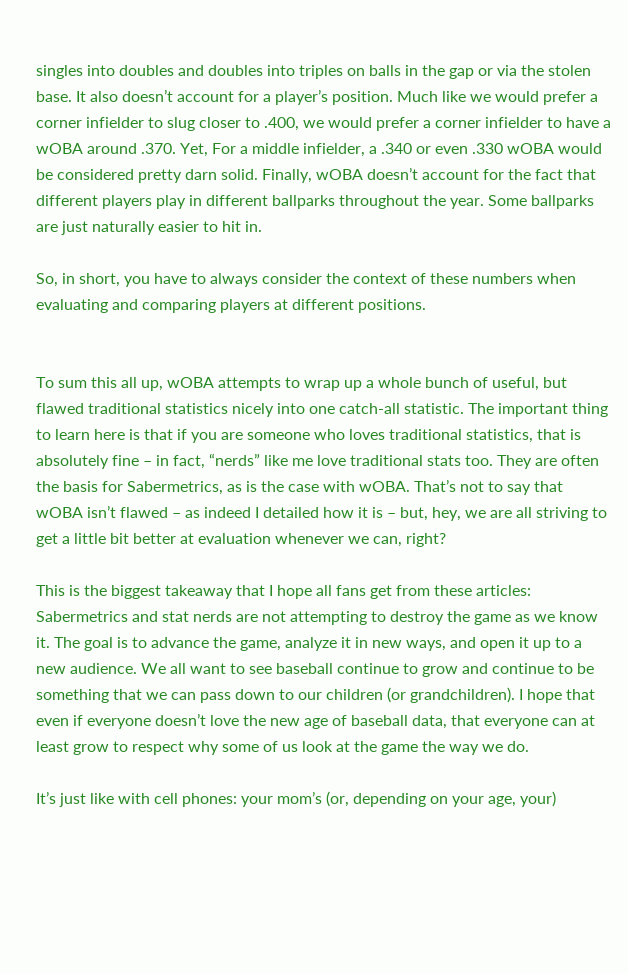singles into doubles and doubles into triples on balls in the gap or via the stolen base. It also doesn’t account for a player’s position. Much like we would prefer a corner infielder to slug closer to .400, we would prefer a corner infielder to have a wOBA around .370. Yet, For a middle infielder, a .340 or even .330 wOBA would be considered pretty darn solid. Finally, wOBA doesn’t account for the fact that different players play in different ballparks throughout the year. Some ballparks are just naturally easier to hit in.

So, in short, you have to always consider the context of these numbers when evaluating and comparing players at different positions.


To sum this all up, wOBA attempts to wrap up a whole bunch of useful, but flawed traditional statistics nicely into one catch-all statistic. The important thing to learn here is that if you are someone who loves traditional statistics, that is absolutely fine – in fact, “nerds” like me love traditional stats too. They are often the basis for Sabermetrics, as is the case with wOBA. That’s not to say that wOBA isn’t flawed – as indeed I detailed how it is – but, hey, we are all striving to get a little bit better at evaluation whenever we can, right?

This is the biggest takeaway that I hope all fans get from these articles: Sabermetrics and stat nerds are not attempting to destroy the game as we know it. The goal is to advance the game, analyze it in new ways, and open it up to a new audience. We all want to see baseball continue to grow and continue to be something that we can pass down to our children (or grandchildren). I hope that even if everyone doesn’t love the new age of baseball data, that everyone can at least grow to respect why some of us look at the game the way we do.

It’s just like with cell phones: your mom’s (or, depending on your age, your)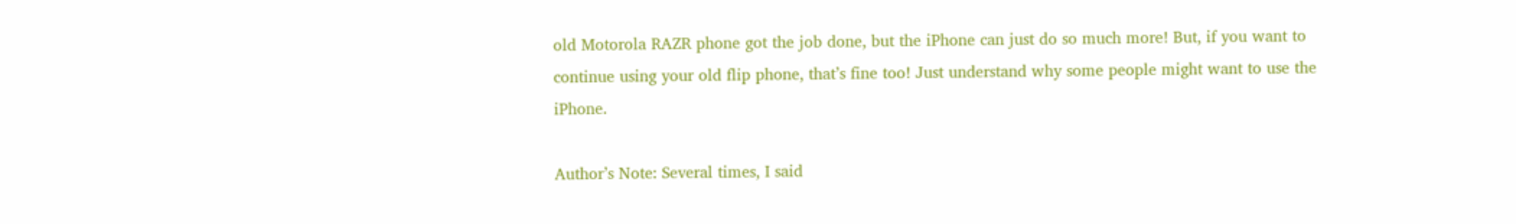old Motorola RAZR phone got the job done, but the iPhone can just do so much more! But, if you want to continue using your old flip phone, that’s fine too! Just understand why some people might want to use the iPhone.

Author’s Note: Several times, I said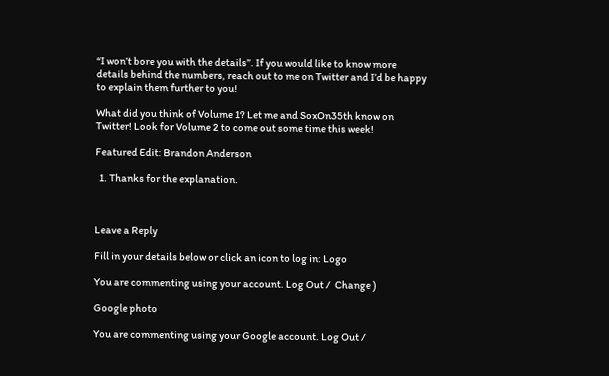“I won’t bore you with the details”. If you would like to know more details behind the numbers, reach out to me on Twitter and I’d be happy to explain them further to you!

What did you think of Volume 1? Let me and SoxOn35th know on Twitter! Look for Volume 2 to come out some time this week!

Featured Edit: Brandon Anderson

  1. Thanks for the explanation.



Leave a Reply

Fill in your details below or click an icon to log in: Logo

You are commenting using your account. Log Out /  Change )

Google photo

You are commenting using your Google account. Log Out /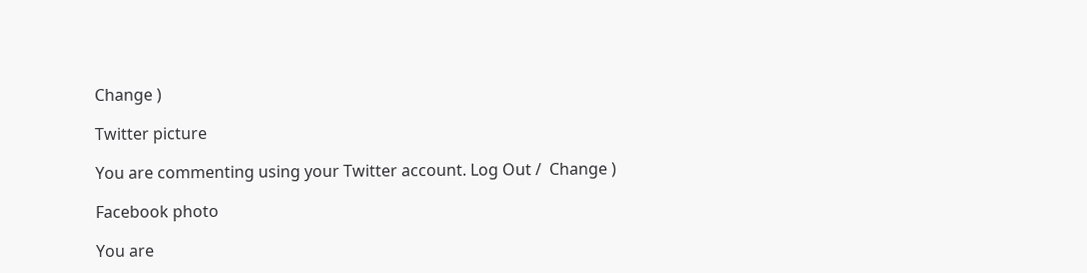Change )

Twitter picture

You are commenting using your Twitter account. Log Out /  Change )

Facebook photo

You are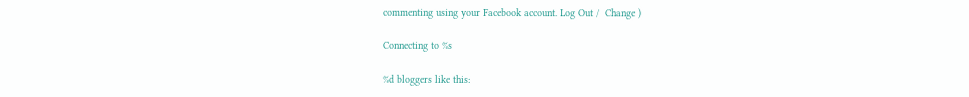commenting using your Facebook account. Log Out /  Change )

Connecting to %s

%d bloggers like this: